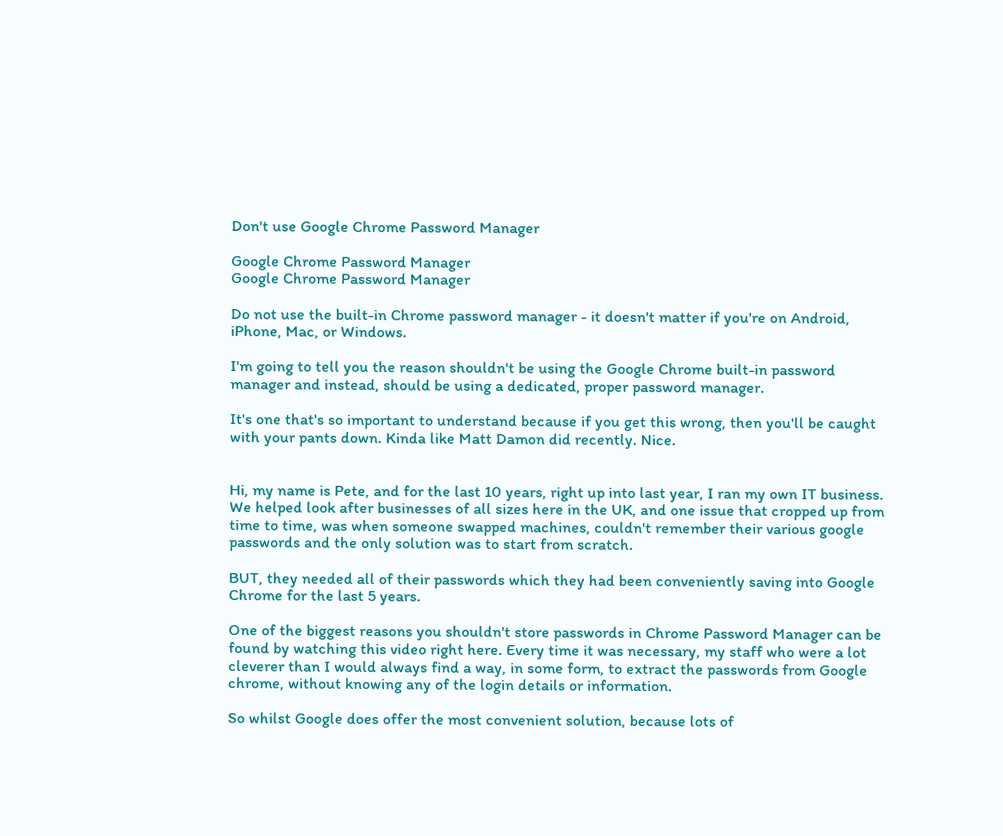Don't use Google Chrome Password Manager

Google Chrome Password Manager
Google Chrome Password Manager

Do not use the built-in Chrome password manager - it doesn't matter if you're on Android, iPhone, Mac, or Windows.

I'm going to tell you the reason shouldn't be using the Google Chrome built-in password manager and instead, should be using a dedicated, proper password manager.

It's one that's so important to understand because if you get this wrong, then you'll be caught with your pants down. Kinda like Matt Damon did recently. Nice.


Hi, my name is Pete, and for the last 10 years, right up into last year, I ran my own IT business. We helped look after businesses of all sizes here in the UK, and one issue that cropped up from time to time, was when someone swapped machines, couldn't remember their various google passwords and the only solution was to start from scratch.

BUT, they needed all of their passwords which they had been conveniently saving into Google Chrome for the last 5 years.

One of the biggest reasons you shouldn't store passwords in Chrome Password Manager can be found by watching this video right here. Every time it was necessary, my staff who were a lot cleverer than I would always find a way, in some form, to extract the passwords from Google chrome, without knowing any of the login details or information.

So whilst Google does offer the most convenient solution, because lots of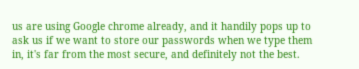us are using Google chrome already, and it handily pops up to ask us if we want to store our passwords when we type them in, it's far from the most secure, and definitely not the best.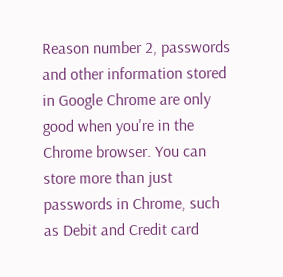Reason number 2, passwords and other information stored in Google Chrome are only good when you're in the Chrome browser. You can store more than just passwords in Chrome, such as Debit and Credit card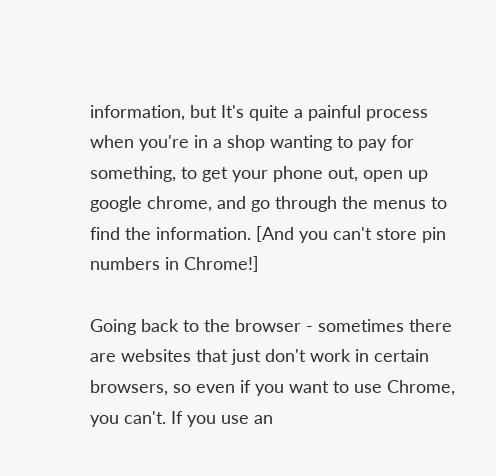information, but It's quite a painful process when you're in a shop wanting to pay for something, to get your phone out, open up google chrome, and go through the menus to find the information. [And you can't store pin numbers in Chrome!]

Going back to the browser - sometimes there are websites that just don't work in certain browsers, so even if you want to use Chrome, you can't. If you use an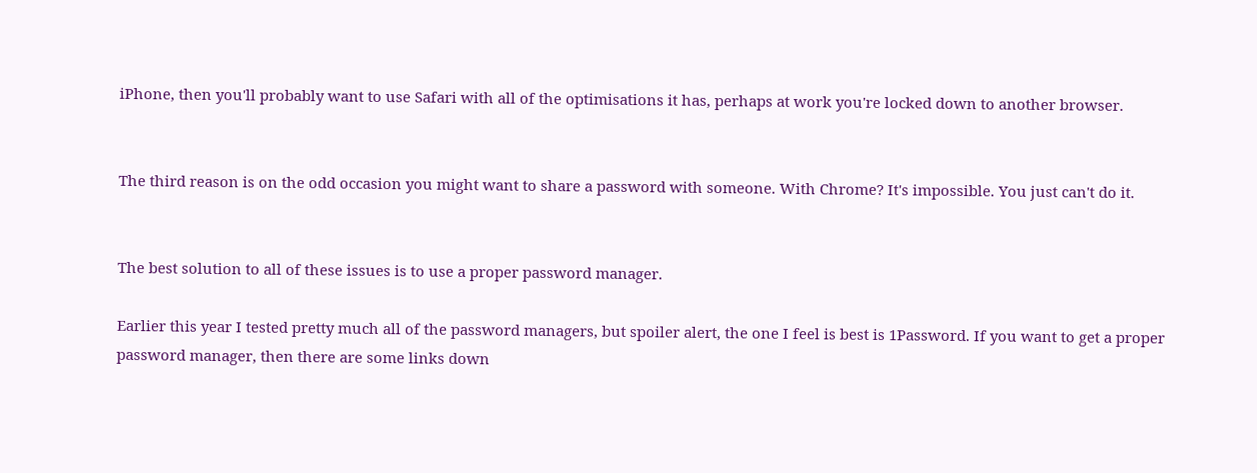iPhone, then you'll probably want to use Safari with all of the optimisations it has, perhaps at work you're locked down to another browser.


The third reason is on the odd occasion you might want to share a password with someone. With Chrome? It's impossible. You just can't do it.


The best solution to all of these issues is to use a proper password manager.

Earlier this year I tested pretty much all of the password managers, but spoiler alert, the one I feel is best is 1Password. If you want to get a proper password manager, then there are some links down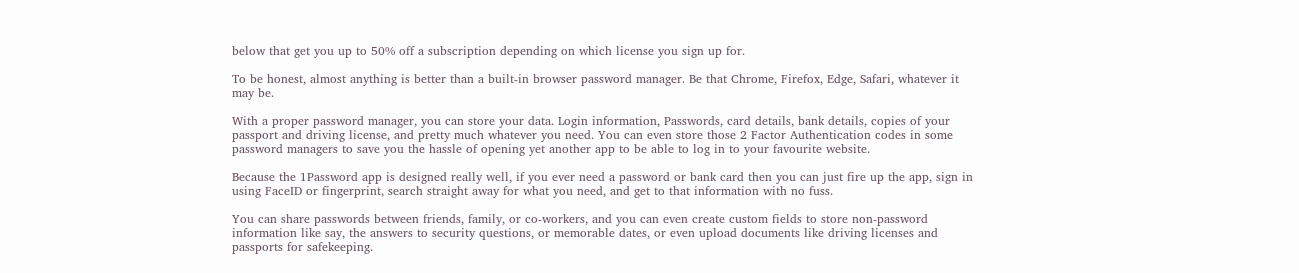below that get you up to 50% off a subscription depending on which license you sign up for.

To be honest, almost anything is better than a built-in browser password manager. Be that Chrome, Firefox, Edge, Safari, whatever it may be.

With a proper password manager, you can store your data. Login information, Passwords, card details, bank details, copies of your passport and driving license, and pretty much whatever you need. You can even store those 2 Factor Authentication codes in some password managers to save you the hassle of opening yet another app to be able to log in to your favourite website.

Because the 1Password app is designed really well, if you ever need a password or bank card then you can just fire up the app, sign in using FaceID or fingerprint, search straight away for what you need, and get to that information with no fuss.

You can share passwords between friends, family, or co-workers, and you can even create custom fields to store non-password information like say, the answers to security questions, or memorable dates, or even upload documents like driving licenses and passports for safekeeping.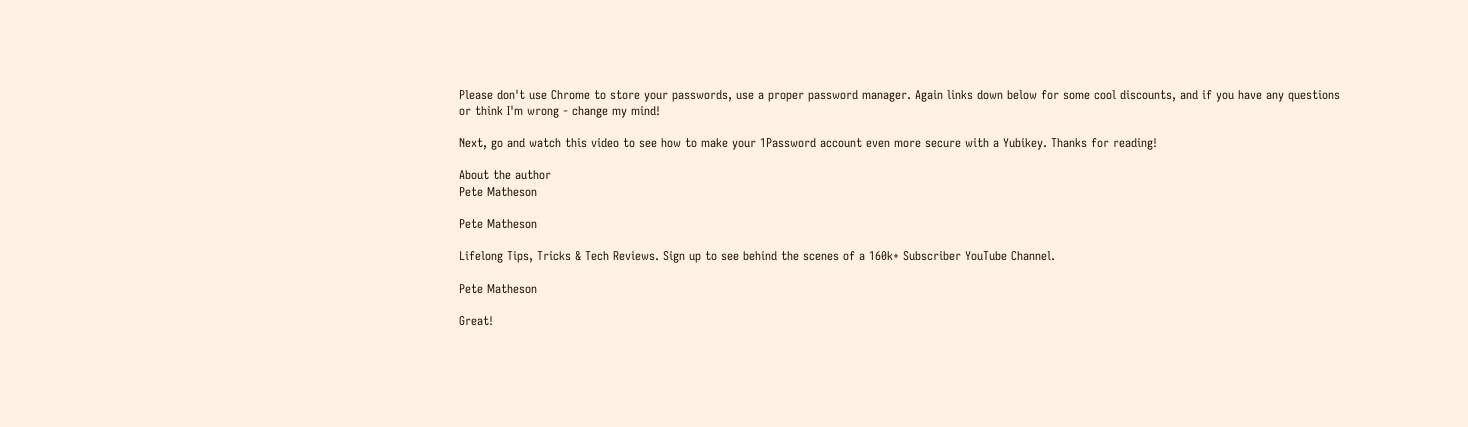Please don't use Chrome to store your passwords, use a proper password manager. Again links down below for some cool discounts, and if you have any questions or think I'm wrong - change my mind!

Next, go and watch this video to see how to make your 1Password account even more secure with a Yubikey. Thanks for reading!

About the author
Pete Matheson

Pete Matheson

Lifelong Tips, Tricks & Tech Reviews. Sign up to see behind the scenes of a 160k+ Subscriber YouTube Channel.

Pete Matheson

Great!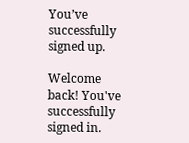You’ve successfully signed up.

Welcome back! You've successfully signed in.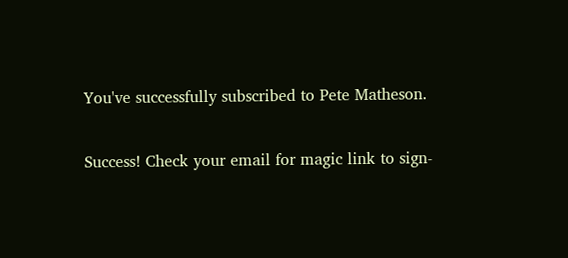You've successfully subscribed to Pete Matheson.

Success! Check your email for magic link to sign-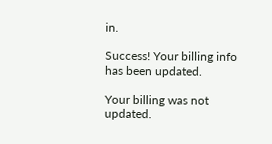in.

Success! Your billing info has been updated.

Your billing was not updated.